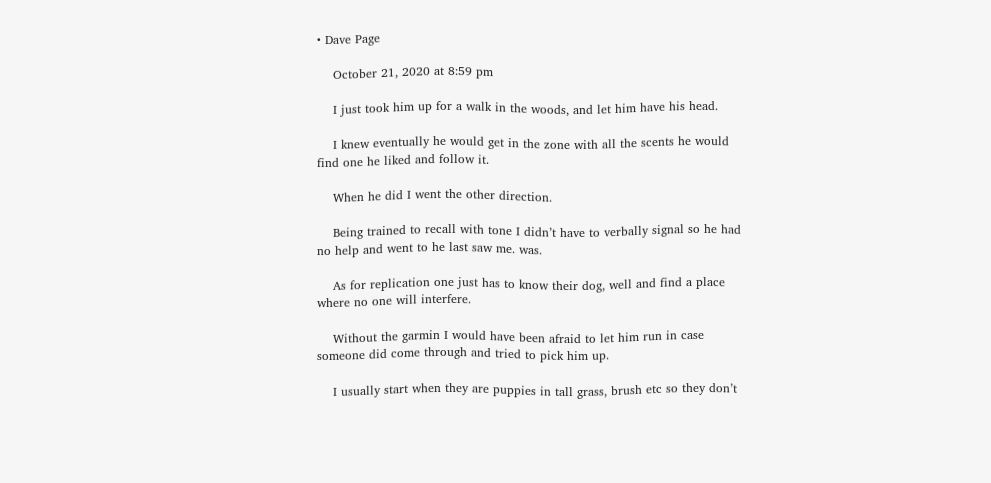• Dave Page

    October 21, 2020 at 8:59 pm

    I just took him up for a walk in the woods, and let him have his head.

    I knew eventually he would get in the zone with all the scents he would find one he liked and follow it.

    When he did I went the other direction.

    Being trained to recall with tone I didn’t have to verbally signal so he had no help and went to he last saw me. was.

    As for replication one just has to know their dog, well and find a place where no one will interfere.

    Without the garmin I would have been afraid to let him run in case someone did come through and tried to pick him up.

    I usually start when they are puppies in tall grass, brush etc so they don’t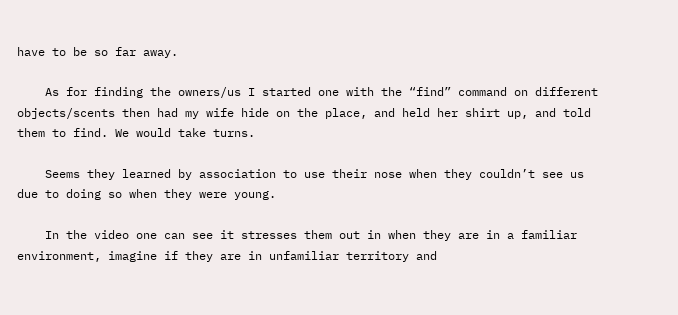have to be so far away.

    As for finding the owners/us I started one with the “find” command on different objects/scents then had my wife hide on the place, and held her shirt up, and told them to find. We would take turns.

    Seems they learned by association to use their nose when they couldn’t see us due to doing so when they were young.

    In the video one can see it stresses them out in when they are in a familiar environment, imagine if they are in unfamiliar territory and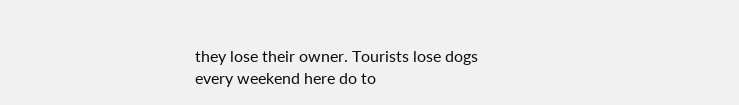they lose their owner. Tourists lose dogs every weekend here do to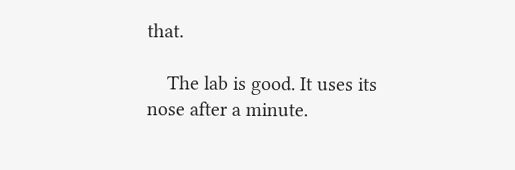that.

    The lab is good. It uses its nose after a minute.